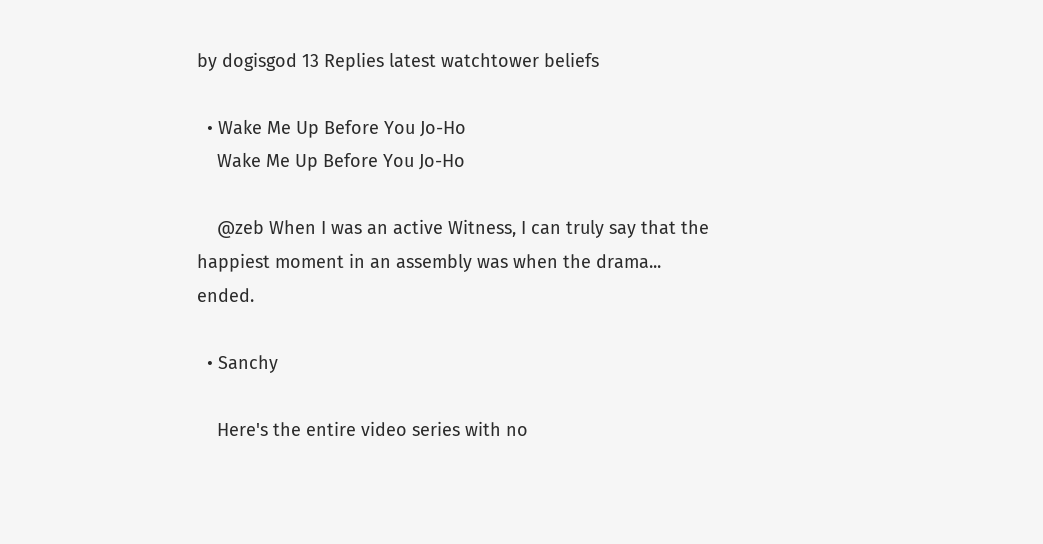by dogisgod 13 Replies latest watchtower beliefs

  • Wake Me Up Before You Jo-Ho
    Wake Me Up Before You Jo-Ho

    @zeb When I was an active Witness, I can truly say that the happiest moment in an assembly was when the drama... ended.

  • Sanchy

    Here's the entire video series with no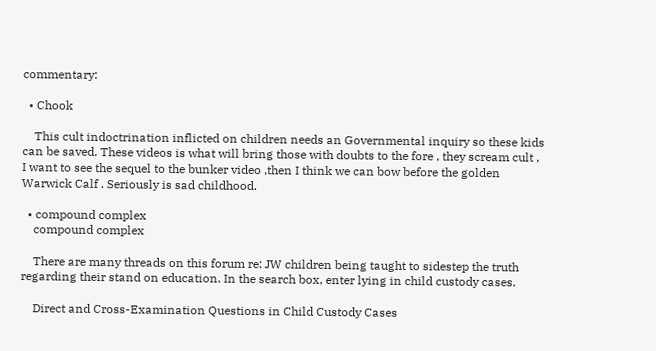commentary:

  • Chook

    This cult indoctrination inflicted on children needs an Governmental inquiry so these kids can be saved. These videos is what will bring those with doubts to the fore , they scream cult , I want to see the sequel to the bunker video ,then I think we can bow before the golden Warwick Calf . Seriously is sad childhood.

  • compound complex
    compound complex

    There are many threads on this forum re: JW children being taught to sidestep the truth regarding their stand on education. In the search box, enter lying in child custody cases.

    Direct and Cross-Examination Questions in Child Custody Cases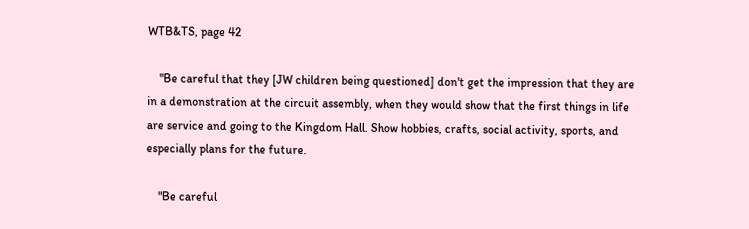WTB&TS, page 42

    "Be careful that they [JW children being questioned] don't get the impression that they are in a demonstration at the circuit assembly, when they would show that the first things in life are service and going to the Kingdom Hall. Show hobbies, crafts, social activity, sports, and especially plans for the future.

    "Be careful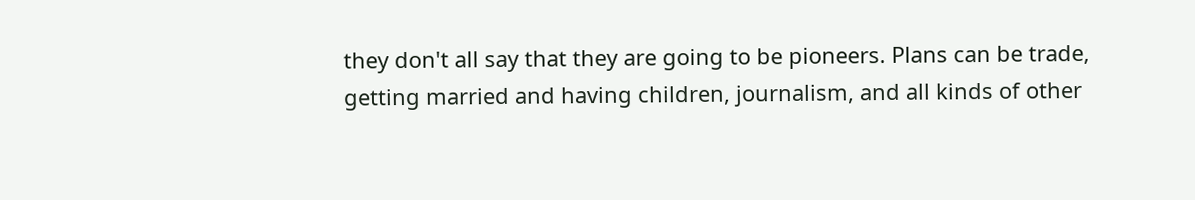they don't all say that they are going to be pioneers. Plans can be trade, getting married and having children, journalism, and all kinds of other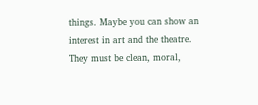things. Maybe you can show an interest in art and the theatre. They must be clean, moral,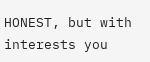HONEST, but with interests you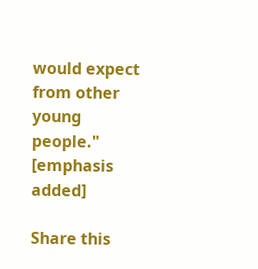would expect from other young people." [emphasis added]

Share this